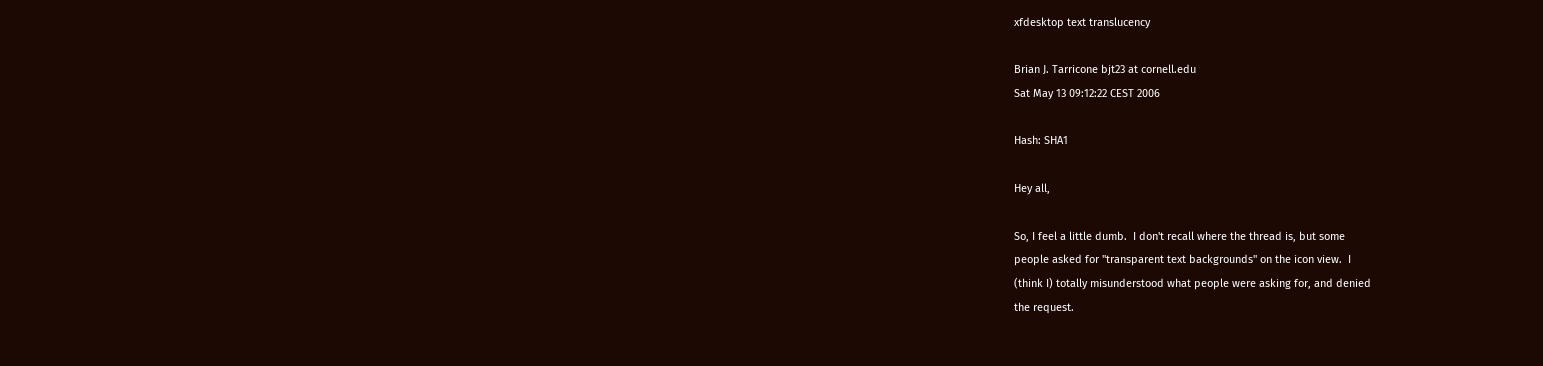xfdesktop text translucency

Brian J. Tarricone bjt23 at cornell.edu
Sat May 13 09:12:22 CEST 2006

Hash: SHA1

Hey all,

So, I feel a little dumb.  I don't recall where the thread is, but some
people asked for "transparent text backgrounds" on the icon view.  I
(think I) totally misunderstood what people were asking for, and denied
the request.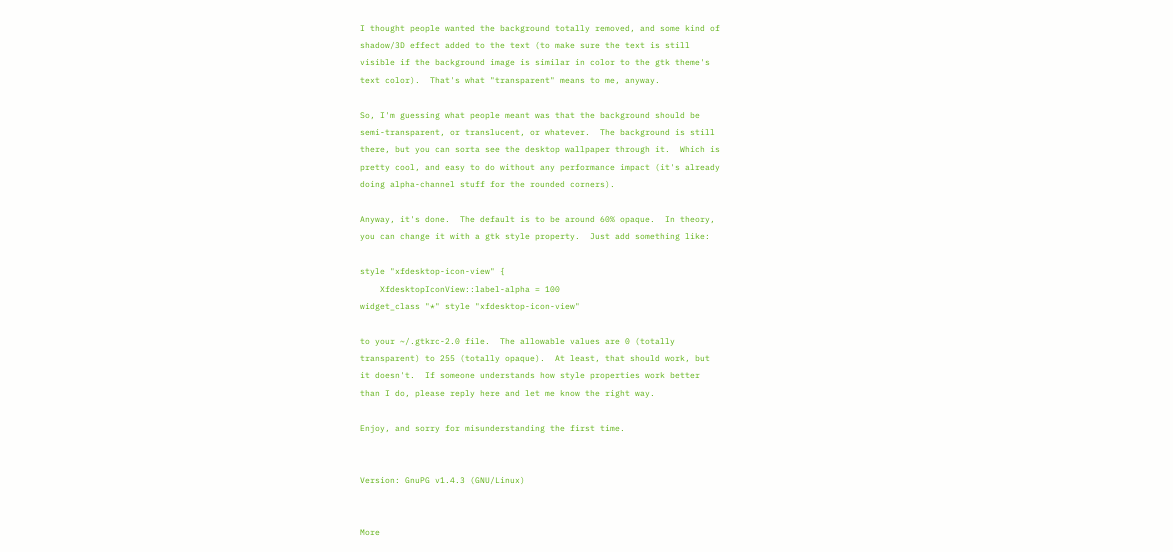I thought people wanted the background totally removed, and some kind of
shadow/3D effect added to the text (to make sure the text is still
visible if the background image is similar in color to the gtk theme's
text color).  That's what "transparent" means to me, anyway.

So, I'm guessing what people meant was that the background should be
semi-transparent, or translucent, or whatever.  The background is still
there, but you can sorta see the desktop wallpaper through it.  Which is
pretty cool, and easy to do without any performance impact (it's already
doing alpha-channel stuff for the rounded corners).

Anyway, it's done.  The default is to be around 60% opaque.  In theory,
you can change it with a gtk style property.  Just add something like:

style "xfdesktop-icon-view" {
    XfdesktopIconView::label-alpha = 100
widget_class "*" style "xfdesktop-icon-view"

to your ~/.gtkrc-2.0 file.  The allowable values are 0 (totally
transparent) to 255 (totally opaque).  At least, that should work, but
it doesn't.  If someone understands how style properties work better
than I do, please reply here and let me know the right way.

Enjoy, and sorry for misunderstanding the first time.


Version: GnuPG v1.4.3 (GNU/Linux)


More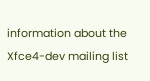information about the Xfce4-dev mailing list